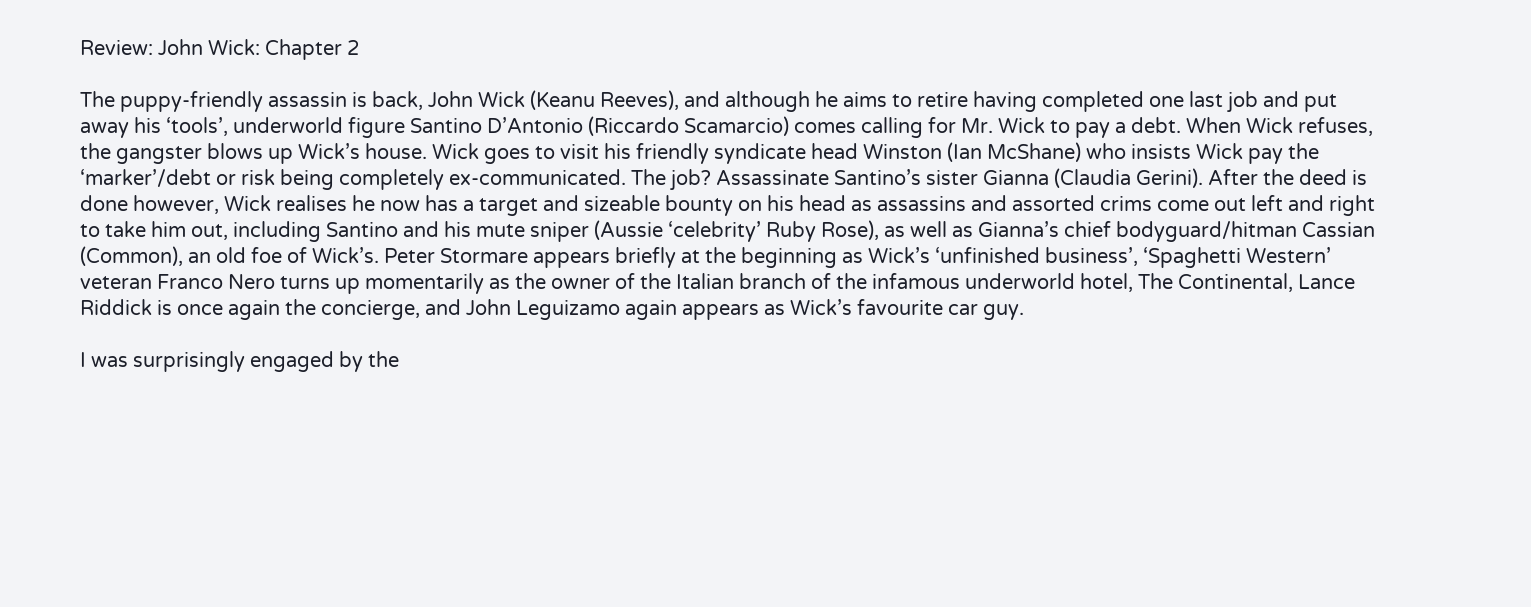Review: John Wick: Chapter 2

The puppy-friendly assassin is back, John Wick (Keanu Reeves), and although he aims to retire having completed one last job and put away his ‘tools’, underworld figure Santino D’Antonio (Riccardo Scamarcio) comes calling for Mr. Wick to pay a debt. When Wick refuses, the gangster blows up Wick’s house. Wick goes to visit his friendly syndicate head Winston (Ian McShane) who insists Wick pay the ‘marker’/debt or risk being completely ex-communicated. The job? Assassinate Santino’s sister Gianna (Claudia Gerini). After the deed is done however, Wick realises he now has a target and sizeable bounty on his head as assassins and assorted crims come out left and right to take him out, including Santino and his mute sniper (Aussie ‘celebrity’ Ruby Rose), as well as Gianna’s chief bodyguard/hitman Cassian (Common), an old foe of Wick’s. Peter Stormare appears briefly at the beginning as Wick’s ‘unfinished business’, ‘Spaghetti Western’ veteran Franco Nero turns up momentarily as the owner of the Italian branch of the infamous underworld hotel, The Continental, Lance Riddick is once again the concierge, and John Leguizamo again appears as Wick’s favourite car guy.

I was surprisingly engaged by the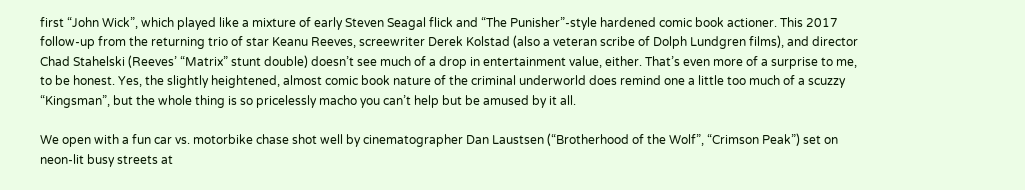first “John Wick”, which played like a mixture of early Steven Seagal flick and “The Punisher”-style hardened comic book actioner. This 2017 follow-up from the returning trio of star Keanu Reeves, screewriter Derek Kolstad (also a veteran scribe of Dolph Lundgren films), and director Chad Stahelski (Reeves’ “Matrix” stunt double) doesn’t see much of a drop in entertainment value, either. That’s even more of a surprise to me, to be honest. Yes, the slightly heightened, almost comic book nature of the criminal underworld does remind one a little too much of a scuzzy “Kingsman”, but the whole thing is so pricelessly macho you can’t help but be amused by it all.

We open with a fun car vs. motorbike chase shot well by cinematographer Dan Laustsen (“Brotherhood of the Wolf”, “Crimson Peak”) set on neon-lit busy streets at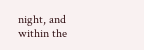night, and within the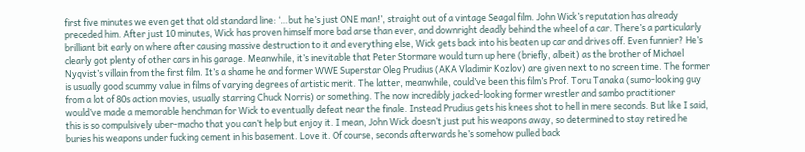first five minutes we even get that old standard line: ‘…but he’s just ONE man!’, straight out of a vintage Seagal film. John Wick’s reputation has already preceded him. After just 10 minutes, Wick has proven himself more bad arse than ever, and downright deadly behind the wheel of a car. There’s a particularly brilliant bit early on where after causing massive destruction to it and everything else, Wick gets back into his beaten up car and drives off. Even funnier? He’s clearly got plenty of other cars in his garage. Meanwhile, it’s inevitable that Peter Stormare would turn up here (briefly, albeit) as the brother of Michael Nyqvist’s villain from the first film. It’s a shame he and former WWE Superstar Oleg Prudius (AKA Vladimir Kozlov) are given next to no screen time. The former is usually good scummy value in films of varying degrees of artistic merit. The latter, meanwhile, could’ve been this film’s Prof. Toru Tanaka (sumo-looking guy from a lot of 80s action movies, usually starring Chuck Norris) or something. The now incredibly jacked-looking former wrestler and sambo practitioner would’ve made a memorable henchman for Wick to eventually defeat near the finale. Instead Prudius gets his knees shot to hell in mere seconds. But like I said, this is so compulsively uber-macho that you can’t help but enjoy it. I mean, John Wick doesn’t just put his weapons away, so determined to stay retired he buries his weapons under fucking cement in his basement. Love it. Of course, seconds afterwards he’s somehow pulled back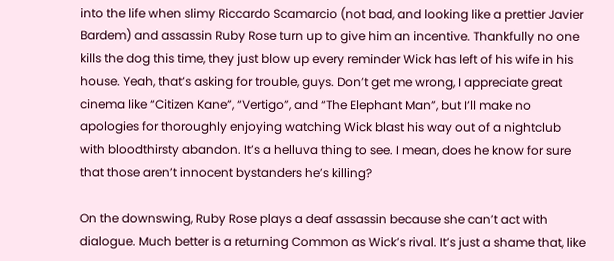into the life when slimy Riccardo Scamarcio (not bad, and looking like a prettier Javier Bardem) and assassin Ruby Rose turn up to give him an incentive. Thankfully no one kills the dog this time, they just blow up every reminder Wick has left of his wife in his house. Yeah, that’s asking for trouble, guys. Don’t get me wrong, I appreciate great cinema like “Citizen Kane”, “Vertigo”, and “The Elephant Man”, but I’ll make no apologies for thoroughly enjoying watching Wick blast his way out of a nightclub with bloodthirsty abandon. It’s a helluva thing to see. I mean, does he know for sure that those aren’t innocent bystanders he’s killing?

On the downswing, Ruby Rose plays a deaf assassin because she can’t act with dialogue. Much better is a returning Common as Wick’s rival. It’s just a shame that, like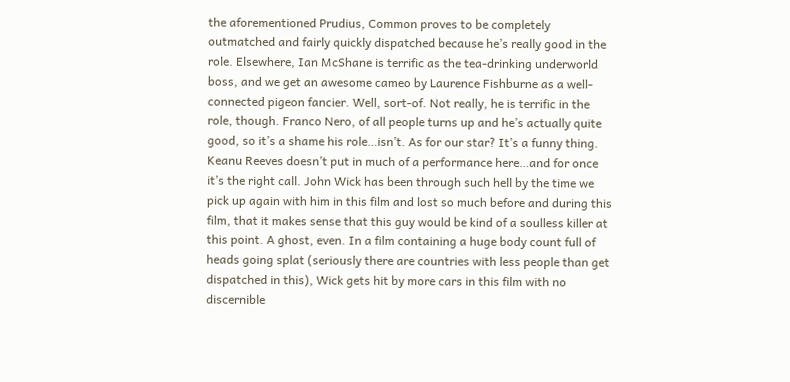the aforementioned Prudius, Common proves to be completely outmatched and fairly quickly dispatched because he’s really good in the role. Elsewhere, Ian McShane is terrific as the tea-drinking underworld boss, and we get an awesome cameo by Laurence Fishburne as a well-connected pigeon fancier. Well, sort-of. Not really, he is terrific in the role, though. Franco Nero, of all people turns up and he’s actually quite good, so it’s a shame his role…isn’t. As for our star? It’s a funny thing. Keanu Reeves doesn’t put in much of a performance here…and for once it’s the right call. John Wick has been through such hell by the time we pick up again with him in this film and lost so much before and during this film, that it makes sense that this guy would be kind of a soulless killer at this point. A ghost, even. In a film containing a huge body count full of heads going splat (seriously there are countries with less people than get dispatched in this), Wick gets hit by more cars in this film with no discernible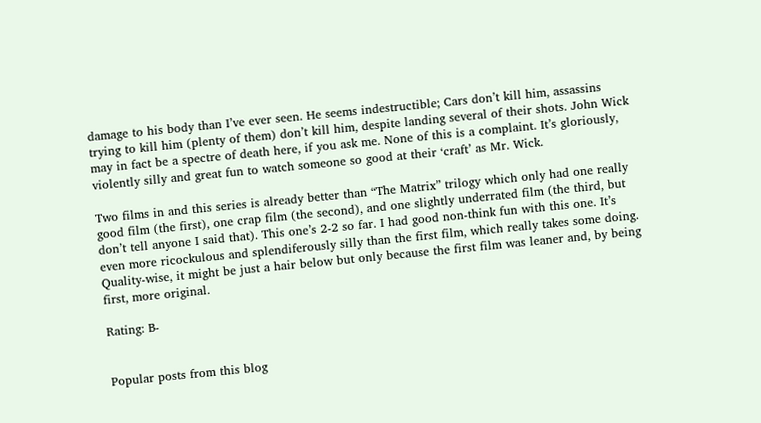damage to his body than I’ve ever seen. He seems indestructible; Cars don’t kill him, assassins trying to kill him (plenty of them) don’t kill him, despite landing several of their shots. John Wick may in fact be a spectre of death here, if you ask me. None of this is a complaint. It’s gloriously, violently silly and great fun to watch someone so good at their ‘craft’ as Mr. Wick.

Two films in and this series is already better than “The Matrix” trilogy which only had one really good film (the first), one crap film (the second), and one slightly underrated film (the third, but don’t tell anyone I said that). This one’s 2-2 so far. I had good non-think fun with this one. It’s even more ricockulous and splendiferously silly than the first film, which really takes some doing. Quality-wise, it might be just a hair below but only because the first film was leaner and, by being first, more original.

Rating: B-


Popular posts from this blog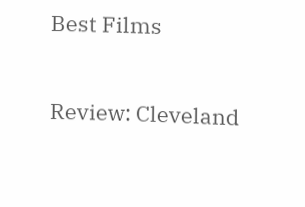Best Films

Review: Cleveland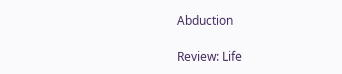Abduction

Review: Life